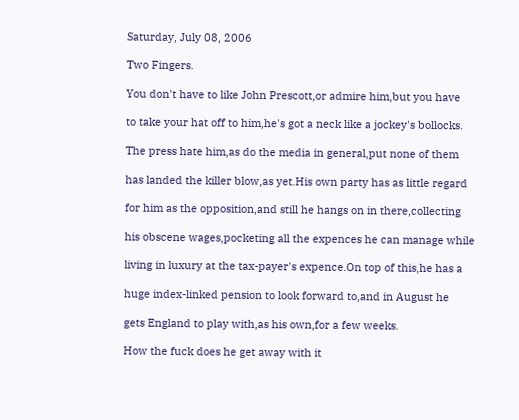Saturday, July 08, 2006

Two Fingers.

You don't have to like John Prescott,or admire him,but you have

to take your hat off to him,he's got a neck like a jockey's bollocks.

The press hate him,as do the media in general,put none of them

has landed the killer blow,as yet.His own party has as little regard

for him as the opposition,and still he hangs on in there,collecting

his obscene wages,pocketing all the expences he can manage while

living in luxury at the tax-payer's expence.On top of this,he has a

huge index-linked pension to look forward to,and in August he

gets England to play with,as his own,for a few weeks.

How the fuck does he get away with it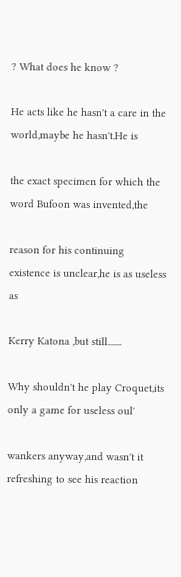? What does he know ?

He acts like he hasn't a care in the world,maybe he hasn't.He is

the exact specimen for which the word Bufoon was invented,the

reason for his continuing existence is unclear,he is as useless as

Kerry Katona ,but still.......

Why shouldn't he play Croquet,its only a game for useless oul'

wankers anyway,and wasn't it refreshing to see his reaction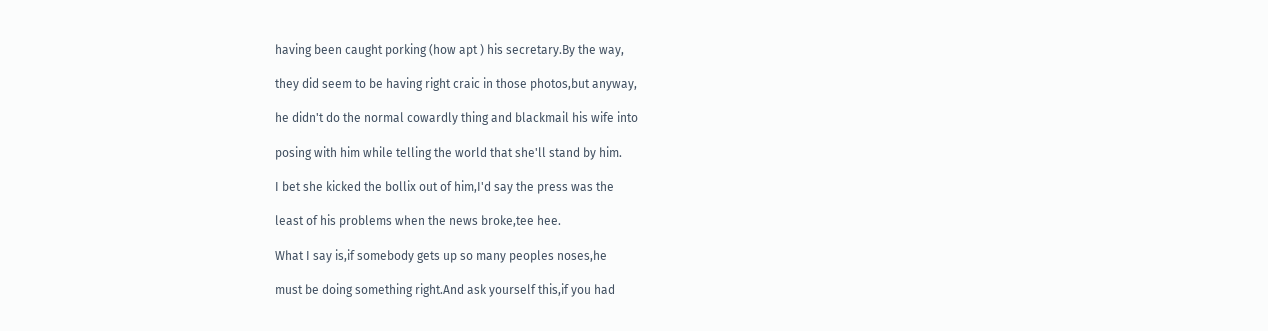having been caught porking (how apt ) his secretary.By the way,

they did seem to be having right craic in those photos,but anyway,

he didn't do the normal cowardly thing and blackmail his wife into

posing with him while telling the world that she'll stand by him.

I bet she kicked the bollix out of him,I'd say the press was the

least of his problems when the news broke,tee hee.

What I say is,if somebody gets up so many peoples noses,he

must be doing something right.And ask yourself this,if you had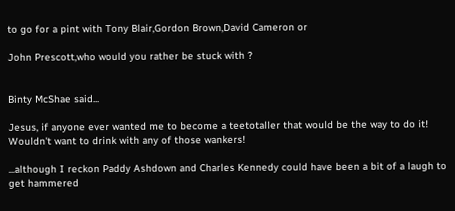to go for a pint with Tony Blair,Gordon Brown,David Cameron or

John Prescott,who would you rather be stuck with ?


Binty McShae said...

Jesus, if anyone ever wanted me to become a teetotaller that would be the way to do it! Wouldn't want to drink with any of those wankers!

...although I reckon Paddy Ashdown and Charles Kennedy could have been a bit of a laugh to get hammered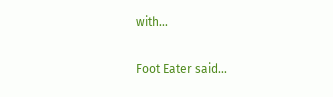with...

Foot Eater said...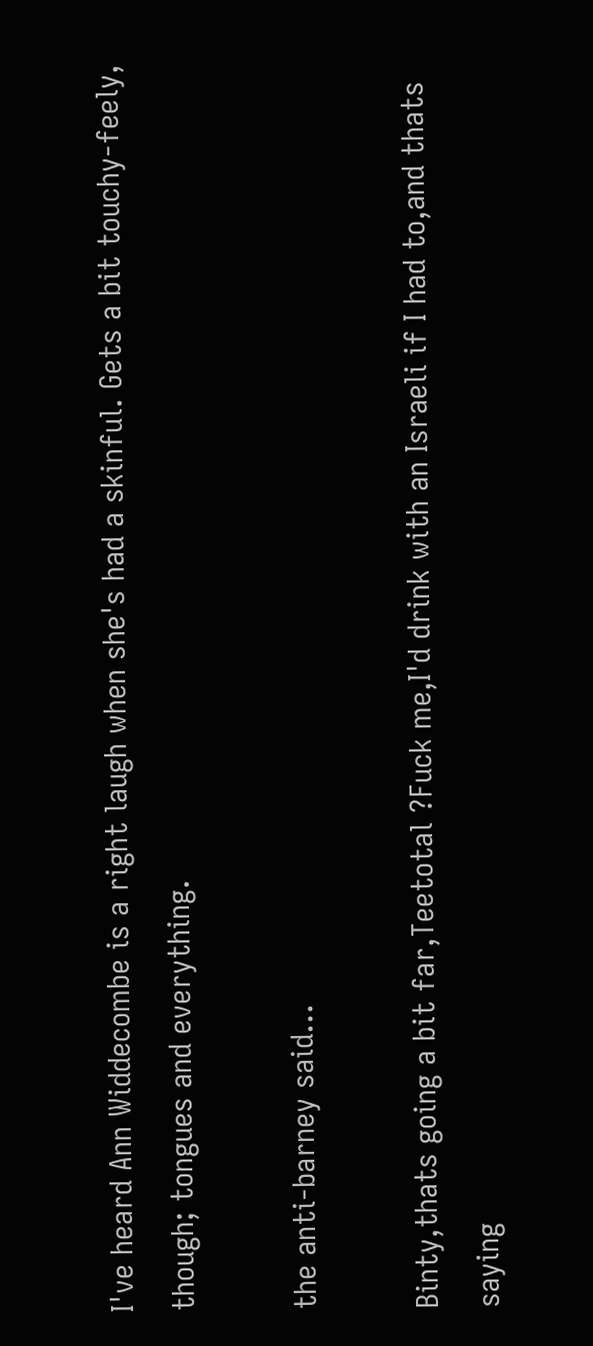I've heard Ann Widdecombe is a right laugh when she's had a skinful. Gets a bit touchy-feely, though; tongues and everything.

the anti-barney said...

Binty,thats going a bit far,Teetotal ?Fuck me,I'd drink with an Israeli if I had to,and thats saying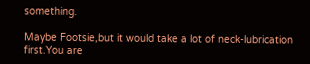something.

Maybe Footsie,but it would take a lot of neck-lubrication first.You are